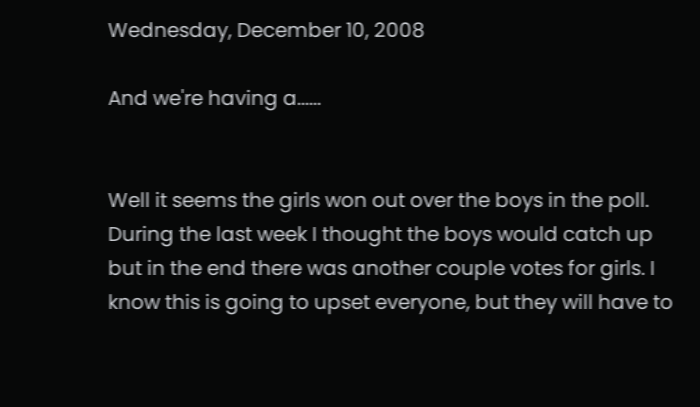Wednesday, December 10, 2008

And we're having a......


Well it seems the girls won out over the boys in the poll. During the last week I thought the boys would catch up but in the end there was another couple votes for girls. I know this is going to upset everyone, but they will have to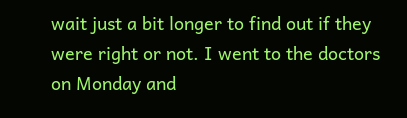wait just a bit longer to find out if they were right or not. I went to the doctors on Monday and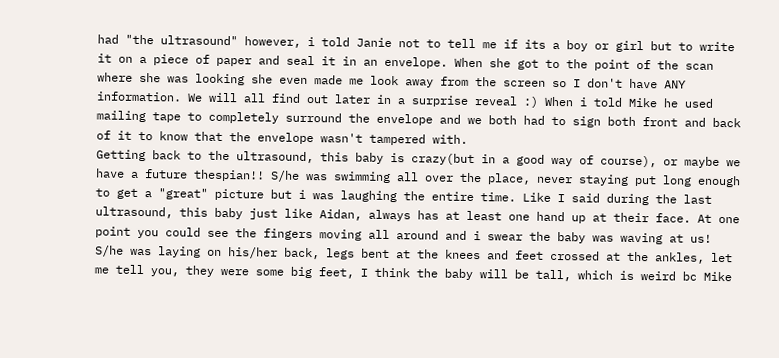had "the ultrasound" however, i told Janie not to tell me if its a boy or girl but to write it on a piece of paper and seal it in an envelope. When she got to the point of the scan where she was looking she even made me look away from the screen so I don't have ANY information. We will all find out later in a surprise reveal :) When i told Mike he used mailing tape to completely surround the envelope and we both had to sign both front and back of it to know that the envelope wasn't tampered with.
Getting back to the ultrasound, this baby is crazy(but in a good way of course), or maybe we have a future thespian!! S/he was swimming all over the place, never staying put long enough to get a "great" picture but i was laughing the entire time. Like I said during the last ultrasound, this baby just like Aidan, always has at least one hand up at their face. At one point you could see the fingers moving all around and i swear the baby was waving at us! S/he was laying on his/her back, legs bent at the knees and feet crossed at the ankles, let me tell you, they were some big feet, I think the baby will be tall, which is weird bc Mike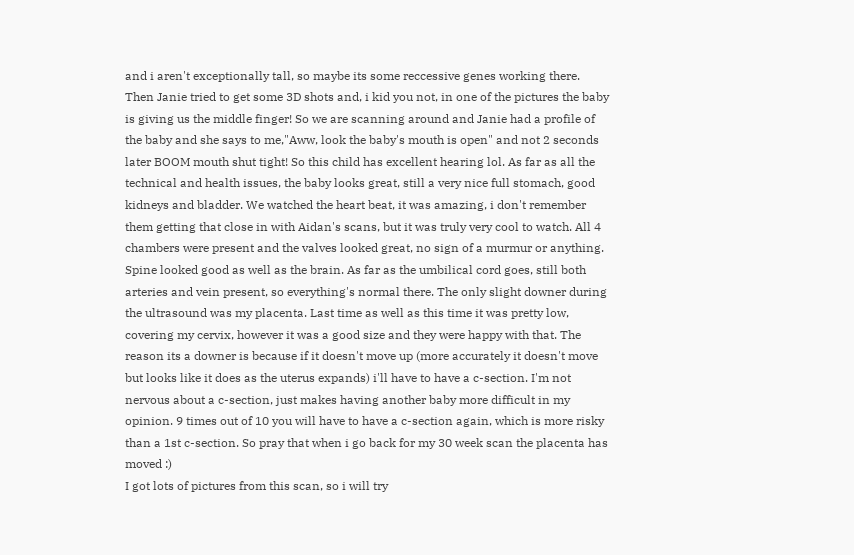and i aren't exceptionally tall, so maybe its some reccessive genes working there. Then Janie tried to get some 3D shots and, i kid you not, in one of the pictures the baby is giving us the middle finger! So we are scanning around and Janie had a profile of the baby and she says to me,"Aww, look the baby's mouth is open" and not 2 seconds later BOOM mouth shut tight! So this child has excellent hearing lol. As far as all the technical and health issues, the baby looks great, still a very nice full stomach, good kidneys and bladder. We watched the heart beat, it was amazing, i don't remember them getting that close in with Aidan's scans, but it was truly very cool to watch. All 4 chambers were present and the valves looked great, no sign of a murmur or anything. Spine looked good as well as the brain. As far as the umbilical cord goes, still both arteries and vein present, so everything's normal there. The only slight downer during the ultrasound was my placenta. Last time as well as this time it was pretty low, covering my cervix, however it was a good size and they were happy with that. The reason its a downer is because if it doesn't move up (more accurately it doesn't move but looks like it does as the uterus expands) i'll have to have a c-section. I'm not nervous about a c-section, just makes having another baby more difficult in my opinion. 9 times out of 10 you will have to have a c-section again, which is more risky than a 1st c-section. So pray that when i go back for my 30 week scan the placenta has moved :)
I got lots of pictures from this scan, so i will try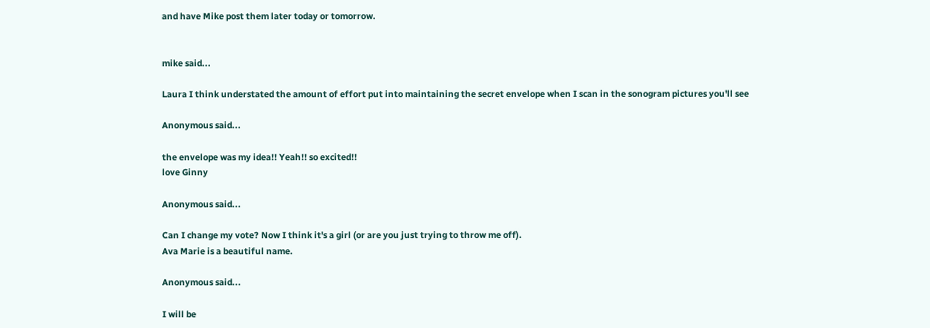and have Mike post them later today or tomorrow.


mike said...

Laura I think understated the amount of effort put into maintaining the secret envelope when I scan in the sonogram pictures you'll see

Anonymous said...

the envelope was my idea!! Yeah!! so excited!!
love Ginny

Anonymous said...

Can I change my vote? Now I think it's a girl (or are you just trying to throw me off).
Ava Marie is a beautiful name.

Anonymous said...

I will be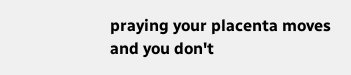praying your placenta moves and you don't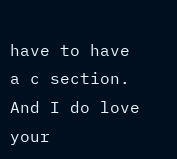have to have a c section. And I do love your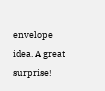envelope idea. A great surprise!